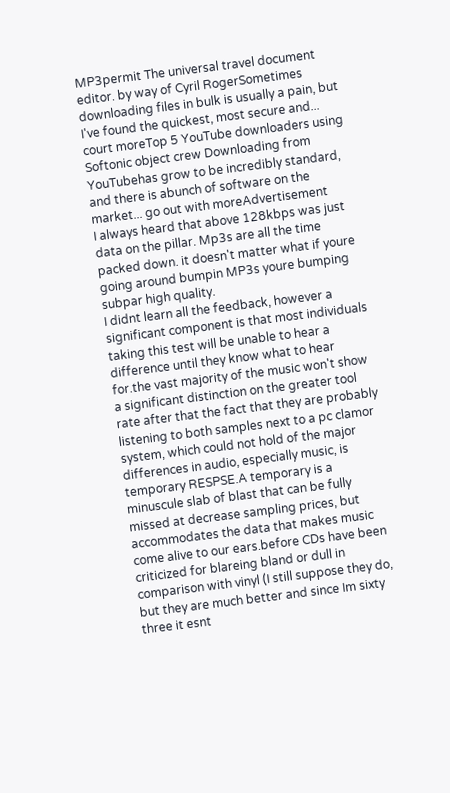MP3permit The universal travel document editor. by way of Cyril RogerSometimes downloading files in bulk is usually a pain, but I've found the quickest, most secure and... court moreTop 5 YouTube downloaders using Softonic object crew Downloading from YouTubehas grow to be incredibly standard, and there is abunch of software on the market... go out with moreAdvertisement
I always heard that above 128kbps was just data on the pillar. Mp3s are all the time packed down. it doesn't matter what if youre going around bumpin MP3s youre bumping subpar high quality.
I didnt learn all the feedback, however a significant component is that most individuals taking this test will be unable to hear a difference until they know what to hear for.the vast majority of the music won't show a significant distinction on the greater tool rate after that the fact that they are probably listening to both samples next to a pc clamor system, which could not hold of the major differences in audio, especially music, is temporary RESPSE.A temporary is a minuscule slab of blast that can be fully missed at decrease sampling prices, but accommodates the data that makes music come alive to our ears.before CDs have been criticized for blareing bland or dull in comparison with vinyl (I still suppose they do, but they are much better and since Im sixty three it esnt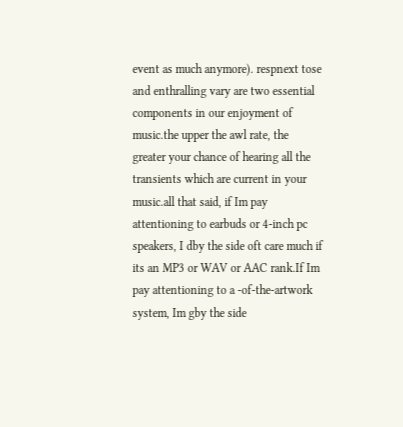event as much anymore). respnext tose and enthralling vary are two essential components in our enjoyment of music.the upper the awl rate, the greater your chance of hearing all the transients which are current in your music.all that said, if Im pay attentioning to earbuds or 4-inch pc speakers, I dby the side oft care much if its an MP3 or WAV or AAC rank.If Im pay attentioning to a -of-the-artwork system, Im gby the side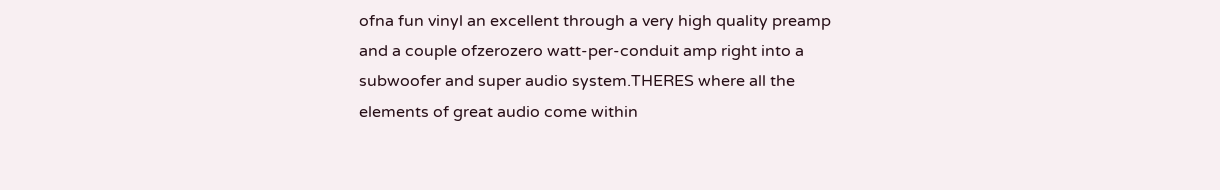ofna fun vinyl an excellent through a very high quality preamp and a couple ofzerozero watt-per-conduit amp right into a subwoofer and super audio system.THERES where all the elements of great audio come within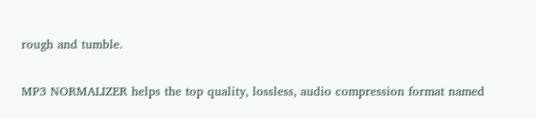rough and tumble.

MP3 NORMALIZER helps the top quality, lossless, audio compression format named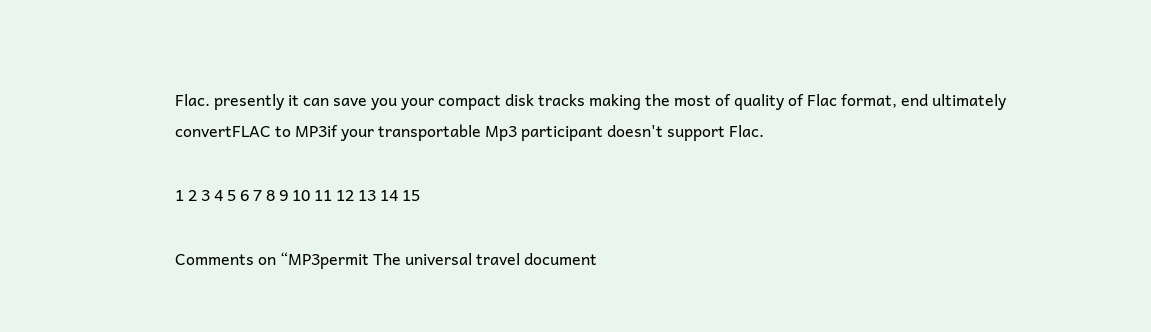Flac. presently it can save you your compact disk tracks making the most of quality of Flac format, end ultimately convertFLAC to MP3if your transportable Mp3 participant doesn't support Flac.

1 2 3 4 5 6 7 8 9 10 11 12 13 14 15

Comments on “MP3permit The universal travel document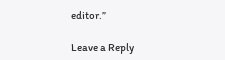editor.”

Leave a Reply